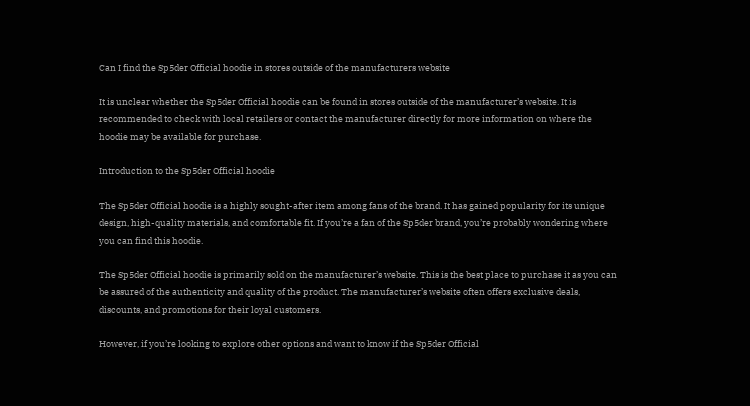Can I find the Sp5der Official hoodie in stores outside of the manufacturers website

It is unclear whether the Sp5der Official hoodie can be found in stores outside of the manufacturer’s website. It is recommended to check with local retailers or contact the manufacturer directly for more information on where the hoodie may be available for purchase.

Introduction to the Sp5der Official hoodie

The Sp5der Official hoodie is a highly sought-after item among fans of the brand. It has gained popularity for its unique design, high-quality materials, and comfortable fit. If you’re a fan of the Sp5der brand, you’re probably wondering where you can find this hoodie.

The Sp5der Official hoodie is primarily sold on the manufacturer’s website. This is the best place to purchase it as you can be assured of the authenticity and quality of the product. The manufacturer’s website often offers exclusive deals, discounts, and promotions for their loyal customers.

However, if you’re looking to explore other options and want to know if the Sp5der Official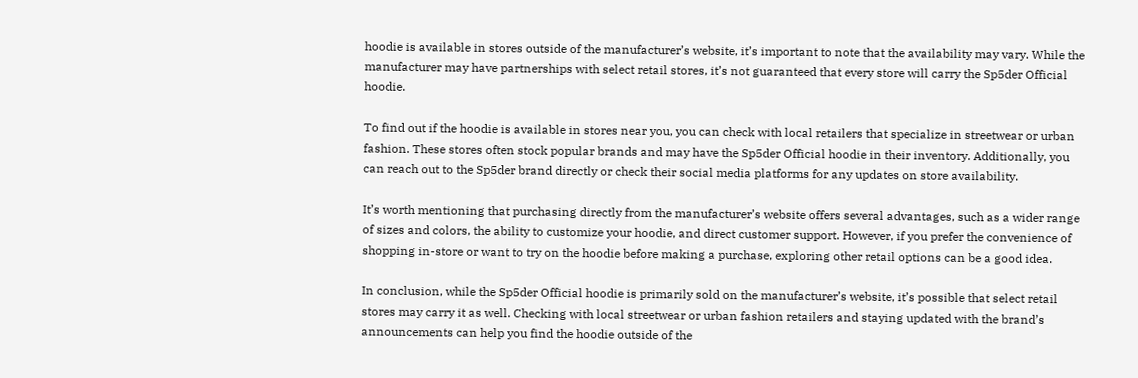hoodie is available in stores outside of the manufacturer’s website, it’s important to note that the availability may vary. While the manufacturer may have partnerships with select retail stores, it’s not guaranteed that every store will carry the Sp5der Official hoodie.

To find out if the hoodie is available in stores near you, you can check with local retailers that specialize in streetwear or urban fashion. These stores often stock popular brands and may have the Sp5der Official hoodie in their inventory. Additionally, you can reach out to the Sp5der brand directly or check their social media platforms for any updates on store availability.

It’s worth mentioning that purchasing directly from the manufacturer’s website offers several advantages, such as a wider range of sizes and colors, the ability to customize your hoodie, and direct customer support. However, if you prefer the convenience of shopping in-store or want to try on the hoodie before making a purchase, exploring other retail options can be a good idea.

In conclusion, while the Sp5der Official hoodie is primarily sold on the manufacturer’s website, it’s possible that select retail stores may carry it as well. Checking with local streetwear or urban fashion retailers and staying updated with the brand’s announcements can help you find the hoodie outside of the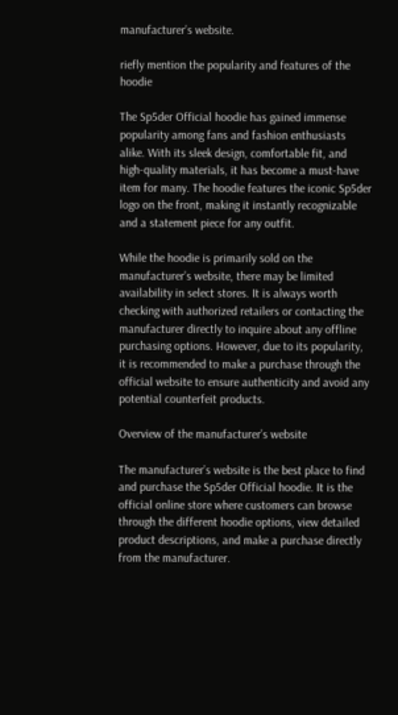manufacturer’s website.

riefly mention the popularity and features of the hoodie

The Sp5der Official hoodie has gained immense popularity among fans and fashion enthusiasts alike. With its sleek design, comfortable fit, and high-quality materials, it has become a must-have item for many. The hoodie features the iconic Sp5der logo on the front, making it instantly recognizable and a statement piece for any outfit.

While the hoodie is primarily sold on the manufacturer’s website, there may be limited availability in select stores. It is always worth checking with authorized retailers or contacting the manufacturer directly to inquire about any offline purchasing options. However, due to its popularity, it is recommended to make a purchase through the official website to ensure authenticity and avoid any potential counterfeit products.

Overview of the manufacturer’s website

The manufacturer’s website is the best place to find and purchase the Sp5der Official hoodie. It is the official online store where customers can browse through the different hoodie options, view detailed product descriptions, and make a purchase directly from the manufacturer.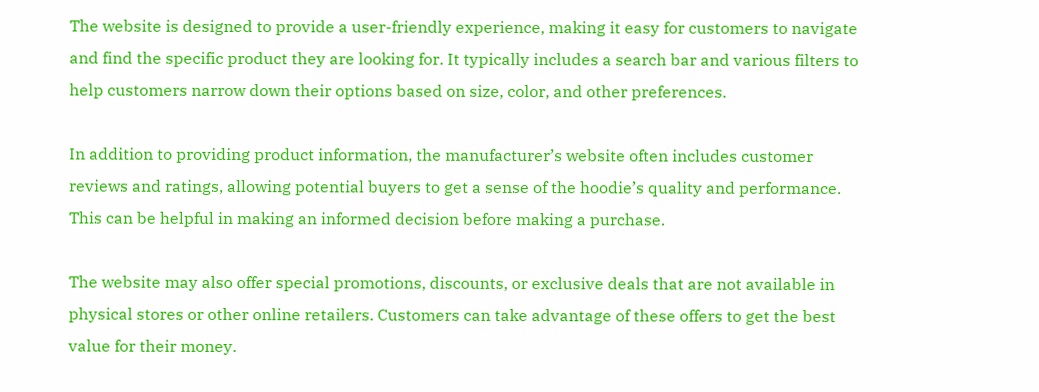The website is designed to provide a user-friendly experience, making it easy for customers to navigate and find the specific product they are looking for. It typically includes a search bar and various filters to help customers narrow down their options based on size, color, and other preferences.

In addition to providing product information, the manufacturer’s website often includes customer reviews and ratings, allowing potential buyers to get a sense of the hoodie’s quality and performance. This can be helpful in making an informed decision before making a purchase.

The website may also offer special promotions, discounts, or exclusive deals that are not available in physical stores or other online retailers. Customers can take advantage of these offers to get the best value for their money.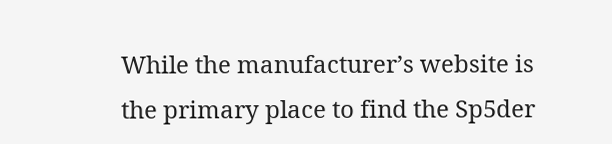While the manufacturer’s website is the primary place to find the Sp5der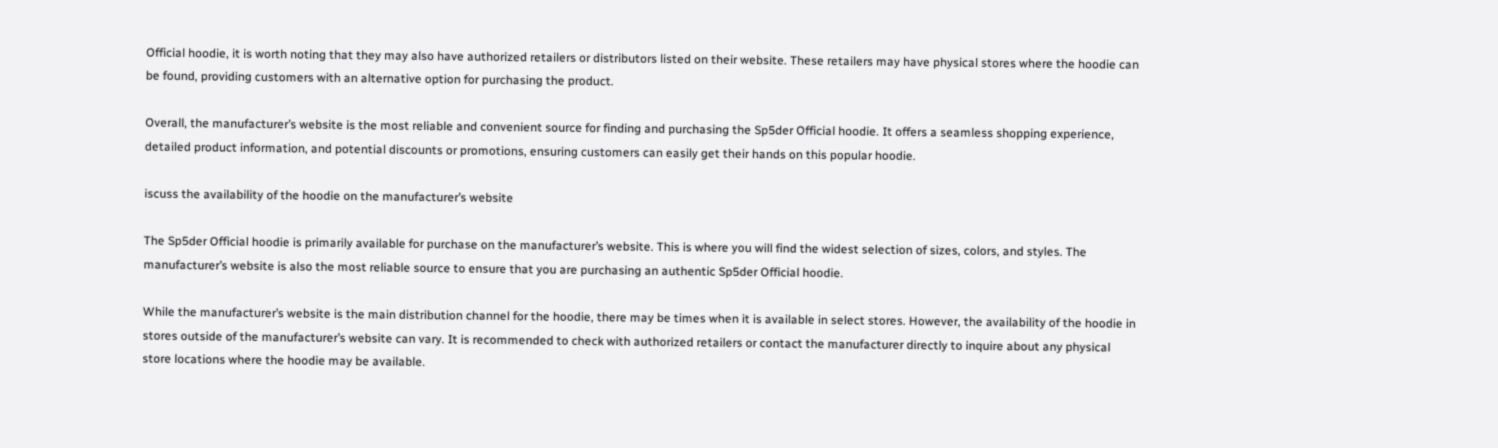Official hoodie, it is worth noting that they may also have authorized retailers or distributors listed on their website. These retailers may have physical stores where the hoodie can be found, providing customers with an alternative option for purchasing the product.

Overall, the manufacturer’s website is the most reliable and convenient source for finding and purchasing the Sp5der Official hoodie. It offers a seamless shopping experience, detailed product information, and potential discounts or promotions, ensuring customers can easily get their hands on this popular hoodie.

iscuss the availability of the hoodie on the manufacturer’s website

The Sp5der Official hoodie is primarily available for purchase on the manufacturer’s website. This is where you will find the widest selection of sizes, colors, and styles. The manufacturer’s website is also the most reliable source to ensure that you are purchasing an authentic Sp5der Official hoodie.

While the manufacturer’s website is the main distribution channel for the hoodie, there may be times when it is available in select stores. However, the availability of the hoodie in stores outside of the manufacturer’s website can vary. It is recommended to check with authorized retailers or contact the manufacturer directly to inquire about any physical store locations where the hoodie may be available.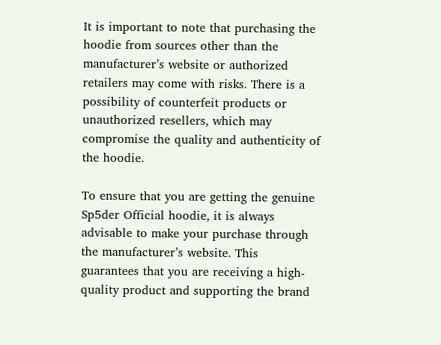It is important to note that purchasing the hoodie from sources other than the manufacturer’s website or authorized retailers may come with risks. There is a possibility of counterfeit products or unauthorized resellers, which may compromise the quality and authenticity of the hoodie.

To ensure that you are getting the genuine Sp5der Official hoodie, it is always advisable to make your purchase through the manufacturer’s website. This guarantees that you are receiving a high-quality product and supporting the brand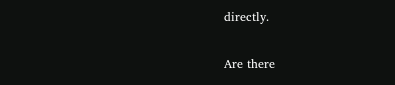directly.

Are there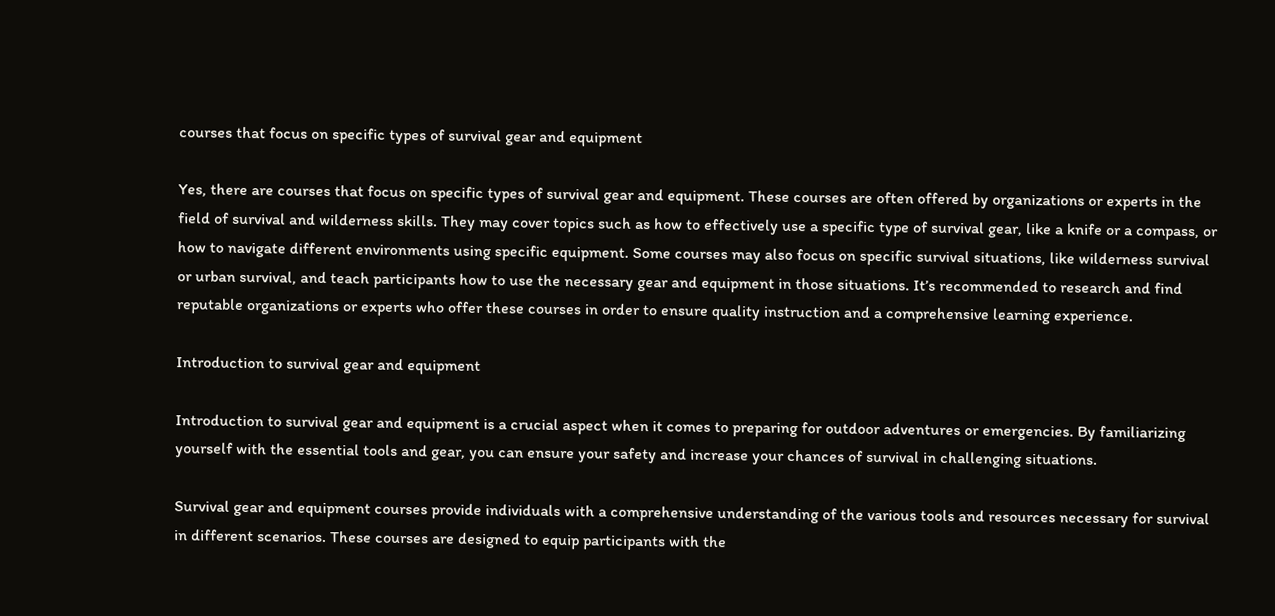courses that focus on specific types of survival gear and equipment

Yes, there are courses that focus on specific types of survival gear and equipment. These courses are often offered by organizations or experts in the field of survival and wilderness skills. They may cover topics such as how to effectively use a specific type of survival gear, like a knife or a compass, or how to navigate different environments using specific equipment. Some courses may also focus on specific survival situations, like wilderness survival or urban survival, and teach participants how to use the necessary gear and equipment in those situations. It’s recommended to research and find reputable organizations or experts who offer these courses in order to ensure quality instruction and a comprehensive learning experience.

Introduction to survival gear and equipment

Introduction to survival gear and equipment is a crucial aspect when it comes to preparing for outdoor adventures or emergencies. By familiarizing yourself with the essential tools and gear, you can ensure your safety and increase your chances of survival in challenging situations.

Survival gear and equipment courses provide individuals with a comprehensive understanding of the various tools and resources necessary for survival in different scenarios. These courses are designed to equip participants with the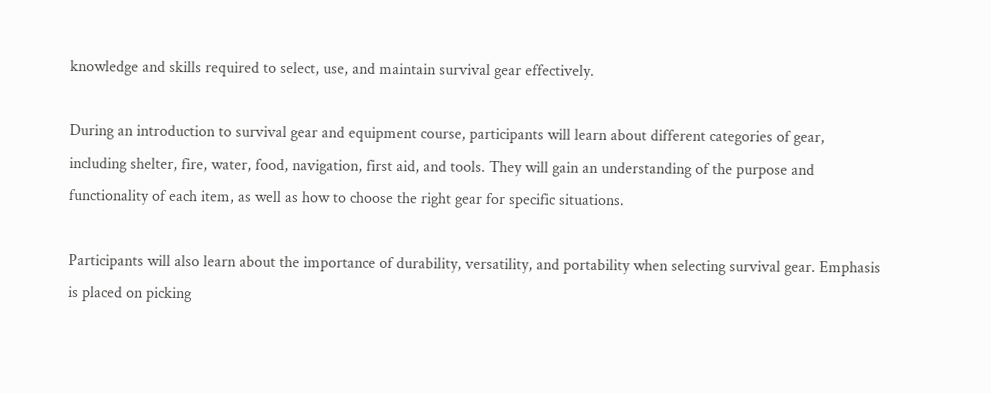knowledge and skills required to select, use, and maintain survival gear effectively.

During an introduction to survival gear and equipment course, participants will learn about different categories of gear, including shelter, fire, water, food, navigation, first aid, and tools. They will gain an understanding of the purpose and functionality of each item, as well as how to choose the right gear for specific situations.

Participants will also learn about the importance of durability, versatility, and portability when selecting survival gear. Emphasis is placed on picking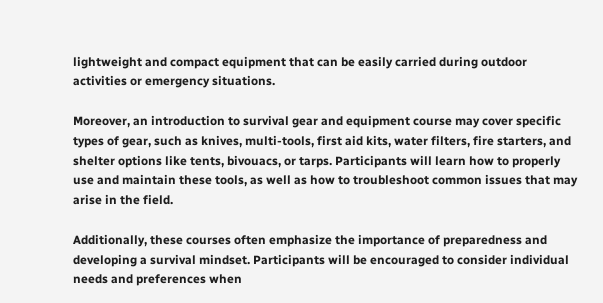lightweight and compact equipment that can be easily carried during outdoor activities or emergency situations.

Moreover, an introduction to survival gear and equipment course may cover specific types of gear, such as knives, multi-tools, first aid kits, water filters, fire starters, and shelter options like tents, bivouacs, or tarps. Participants will learn how to properly use and maintain these tools, as well as how to troubleshoot common issues that may arise in the field.

Additionally, these courses often emphasize the importance of preparedness and developing a survival mindset. Participants will be encouraged to consider individual needs and preferences when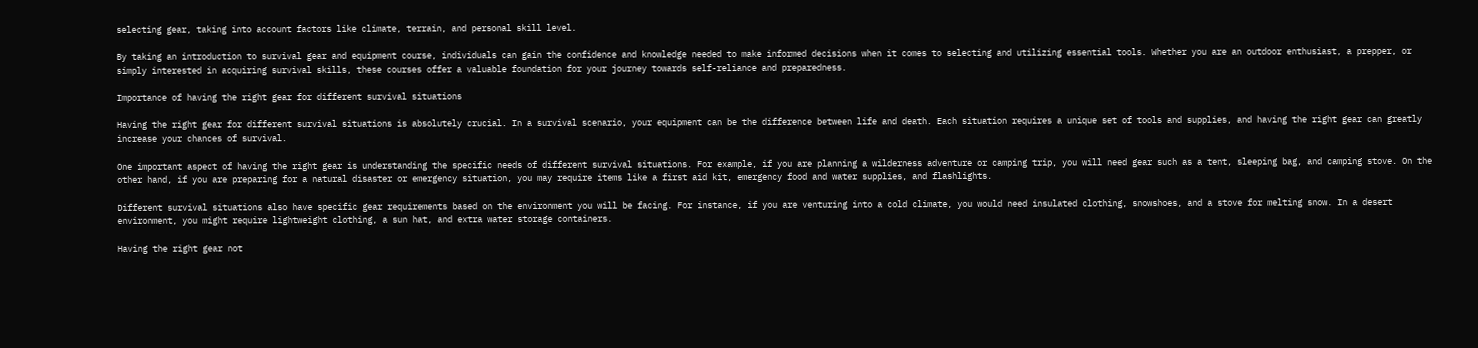selecting gear, taking into account factors like climate, terrain, and personal skill level.

By taking an introduction to survival gear and equipment course, individuals can gain the confidence and knowledge needed to make informed decisions when it comes to selecting and utilizing essential tools. Whether you are an outdoor enthusiast, a prepper, or simply interested in acquiring survival skills, these courses offer a valuable foundation for your journey towards self-reliance and preparedness.

Importance of having the right gear for different survival situations

Having the right gear for different survival situations is absolutely crucial. In a survival scenario, your equipment can be the difference between life and death. Each situation requires a unique set of tools and supplies, and having the right gear can greatly increase your chances of survival.

One important aspect of having the right gear is understanding the specific needs of different survival situations. For example, if you are planning a wilderness adventure or camping trip, you will need gear such as a tent, sleeping bag, and camping stove. On the other hand, if you are preparing for a natural disaster or emergency situation, you may require items like a first aid kit, emergency food and water supplies, and flashlights.

Different survival situations also have specific gear requirements based on the environment you will be facing. For instance, if you are venturing into a cold climate, you would need insulated clothing, snowshoes, and a stove for melting snow. In a desert environment, you might require lightweight clothing, a sun hat, and extra water storage containers.

Having the right gear not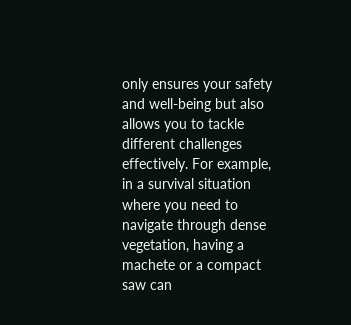only ensures your safety and well-being but also allows you to tackle different challenges effectively. For example, in a survival situation where you need to navigate through dense vegetation, having a machete or a compact saw can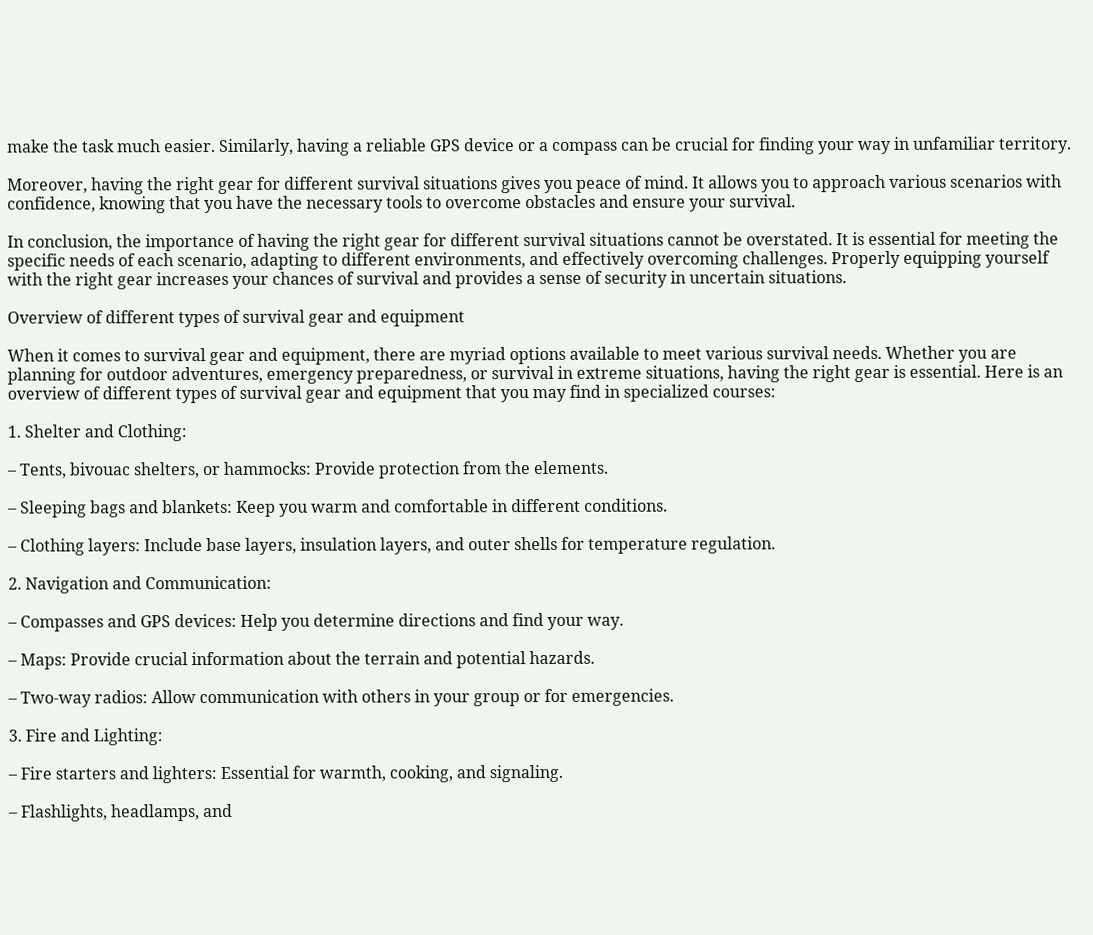make the task much easier. Similarly, having a reliable GPS device or a compass can be crucial for finding your way in unfamiliar territory.

Moreover, having the right gear for different survival situations gives you peace of mind. It allows you to approach various scenarios with confidence, knowing that you have the necessary tools to overcome obstacles and ensure your survival.

In conclusion, the importance of having the right gear for different survival situations cannot be overstated. It is essential for meeting the specific needs of each scenario, adapting to different environments, and effectively overcoming challenges. Properly equipping yourself with the right gear increases your chances of survival and provides a sense of security in uncertain situations.

Overview of different types of survival gear and equipment

When it comes to survival gear and equipment, there are myriad options available to meet various survival needs. Whether you are planning for outdoor adventures, emergency preparedness, or survival in extreme situations, having the right gear is essential. Here is an overview of different types of survival gear and equipment that you may find in specialized courses:

1. Shelter and Clothing:

– Tents, bivouac shelters, or hammocks: Provide protection from the elements.

– Sleeping bags and blankets: Keep you warm and comfortable in different conditions.

– Clothing layers: Include base layers, insulation layers, and outer shells for temperature regulation.

2. Navigation and Communication:

– Compasses and GPS devices: Help you determine directions and find your way.

– Maps: Provide crucial information about the terrain and potential hazards.

– Two-way radios: Allow communication with others in your group or for emergencies.

3. Fire and Lighting:

– Fire starters and lighters: Essential for warmth, cooking, and signaling.

– Flashlights, headlamps, and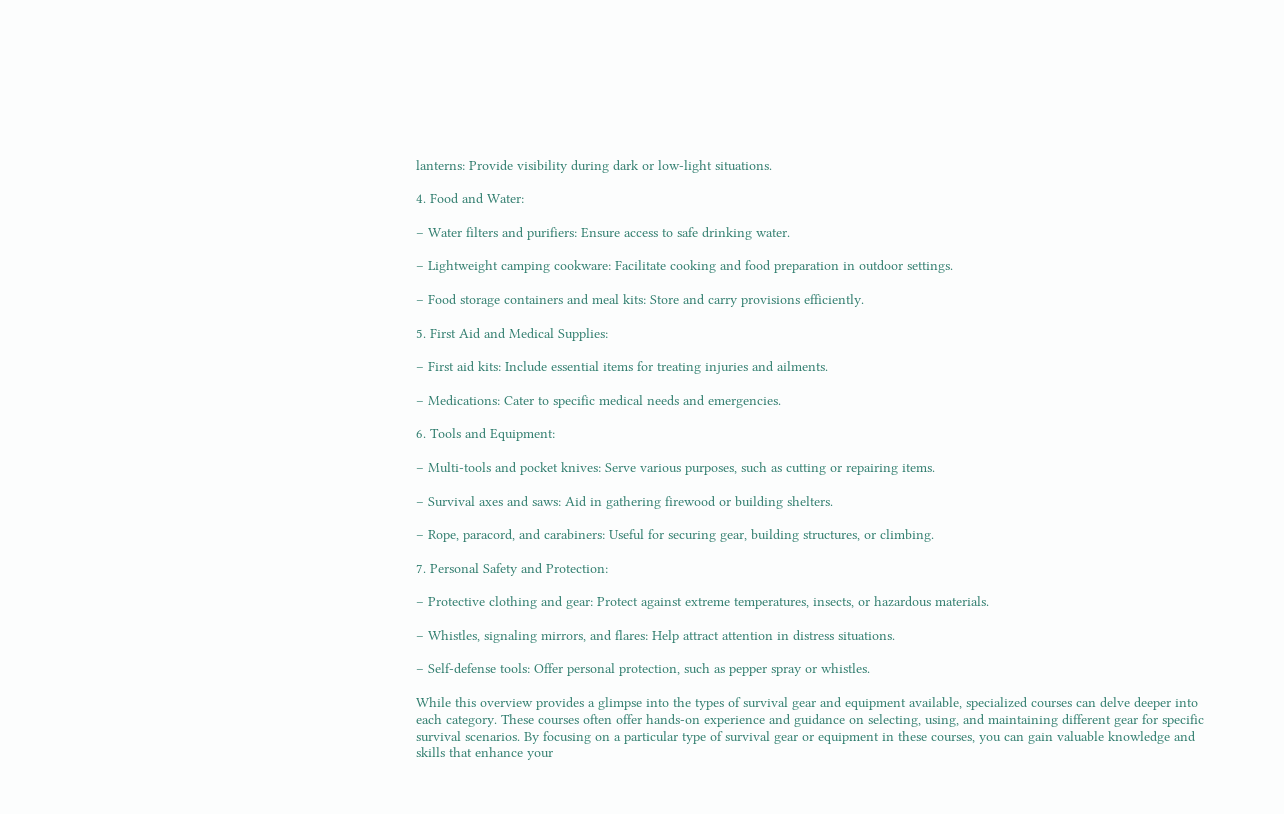lanterns: Provide visibility during dark or low-light situations.

4. Food and Water:

– Water filters and purifiers: Ensure access to safe drinking water.

– Lightweight camping cookware: Facilitate cooking and food preparation in outdoor settings.

– Food storage containers and meal kits: Store and carry provisions efficiently.

5. First Aid and Medical Supplies:

– First aid kits: Include essential items for treating injuries and ailments.

– Medications: Cater to specific medical needs and emergencies.

6. Tools and Equipment:

– Multi-tools and pocket knives: Serve various purposes, such as cutting or repairing items.

– Survival axes and saws: Aid in gathering firewood or building shelters.

– Rope, paracord, and carabiners: Useful for securing gear, building structures, or climbing.

7. Personal Safety and Protection:

– Protective clothing and gear: Protect against extreme temperatures, insects, or hazardous materials.

– Whistles, signaling mirrors, and flares: Help attract attention in distress situations.

– Self-defense tools: Offer personal protection, such as pepper spray or whistles.

While this overview provides a glimpse into the types of survival gear and equipment available, specialized courses can delve deeper into each category. These courses often offer hands-on experience and guidance on selecting, using, and maintaining different gear for specific survival scenarios. By focusing on a particular type of survival gear or equipment in these courses, you can gain valuable knowledge and skills that enhance your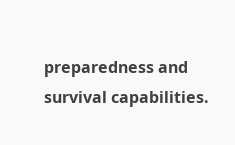preparedness and survival capabilities.